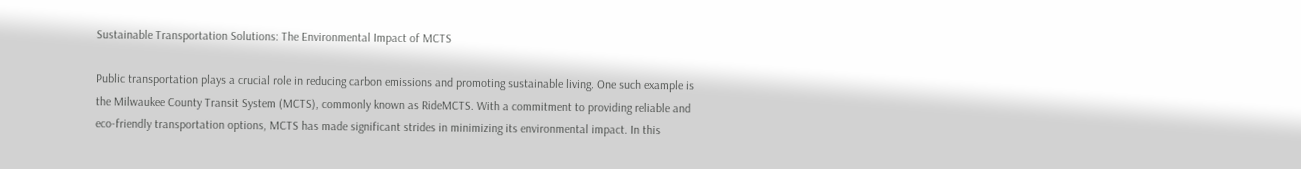Sustainable Transportation Solutions: The Environmental Impact of MCTS

Public transportation plays a crucial role in reducing carbon emissions and promoting sustainable living. One such example is the Milwaukee County Transit System (MCTS), commonly known as RideMCTS. With a commitment to providing reliable and eco-friendly transportation options, MCTS has made significant strides in minimizing its environmental impact. In this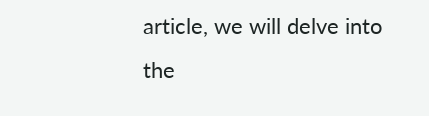article, we will delve into the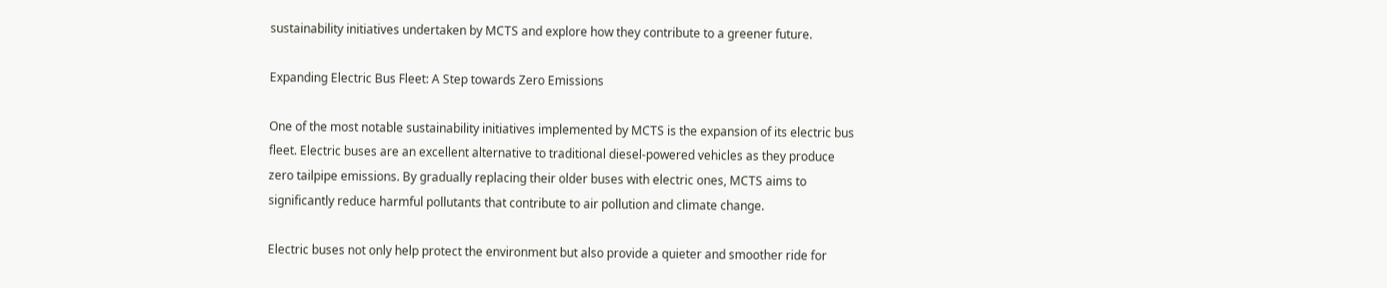sustainability initiatives undertaken by MCTS and explore how they contribute to a greener future.

Expanding Electric Bus Fleet: A Step towards Zero Emissions

One of the most notable sustainability initiatives implemented by MCTS is the expansion of its electric bus fleet. Electric buses are an excellent alternative to traditional diesel-powered vehicles as they produce zero tailpipe emissions. By gradually replacing their older buses with electric ones, MCTS aims to significantly reduce harmful pollutants that contribute to air pollution and climate change.

Electric buses not only help protect the environment but also provide a quieter and smoother ride for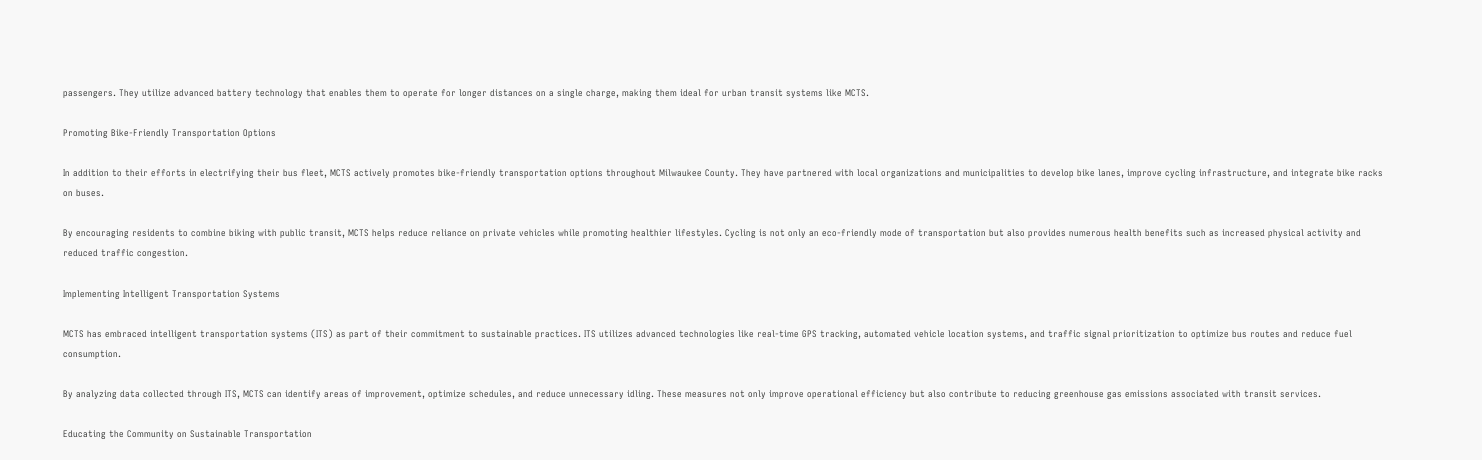passengers. They utilize advanced battery technology that enables them to operate for longer distances on a single charge, making them ideal for urban transit systems like MCTS.

Promoting Bike-Friendly Transportation Options

In addition to their efforts in electrifying their bus fleet, MCTS actively promotes bike-friendly transportation options throughout Milwaukee County. They have partnered with local organizations and municipalities to develop bike lanes, improve cycling infrastructure, and integrate bike racks on buses.

By encouraging residents to combine biking with public transit, MCTS helps reduce reliance on private vehicles while promoting healthier lifestyles. Cycling is not only an eco-friendly mode of transportation but also provides numerous health benefits such as increased physical activity and reduced traffic congestion.

Implementing Intelligent Transportation Systems

MCTS has embraced intelligent transportation systems (ITS) as part of their commitment to sustainable practices. ITS utilizes advanced technologies like real-time GPS tracking, automated vehicle location systems, and traffic signal prioritization to optimize bus routes and reduce fuel consumption.

By analyzing data collected through ITS, MCTS can identify areas of improvement, optimize schedules, and reduce unnecessary idling. These measures not only improve operational efficiency but also contribute to reducing greenhouse gas emissions associated with transit services.

Educating the Community on Sustainable Transportation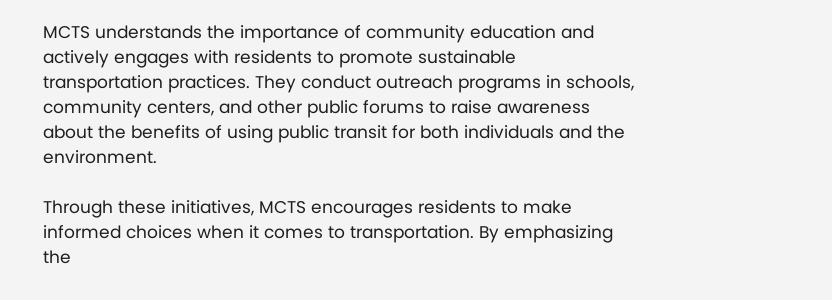MCTS understands the importance of community education and actively engages with residents to promote sustainable transportation practices. They conduct outreach programs in schools, community centers, and other public forums to raise awareness about the benefits of using public transit for both individuals and the environment.

Through these initiatives, MCTS encourages residents to make informed choices when it comes to transportation. By emphasizing the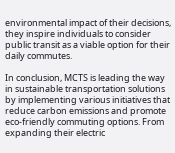environmental impact of their decisions, they inspire individuals to consider public transit as a viable option for their daily commutes.

In conclusion, MCTS is leading the way in sustainable transportation solutions by implementing various initiatives that reduce carbon emissions and promote eco-friendly commuting options. From expanding their electric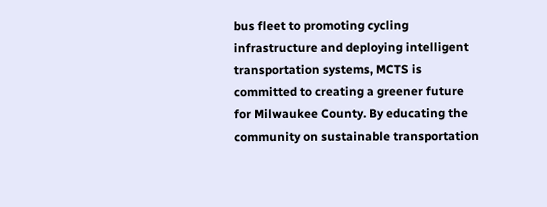bus fleet to promoting cycling infrastructure and deploying intelligent transportation systems, MCTS is committed to creating a greener future for Milwaukee County. By educating the community on sustainable transportation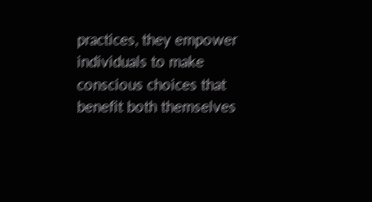practices, they empower individuals to make conscious choices that benefit both themselves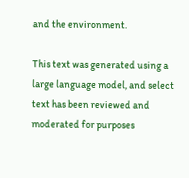and the environment.

This text was generated using a large language model, and select text has been reviewed and moderated for purposes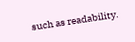such as readability.